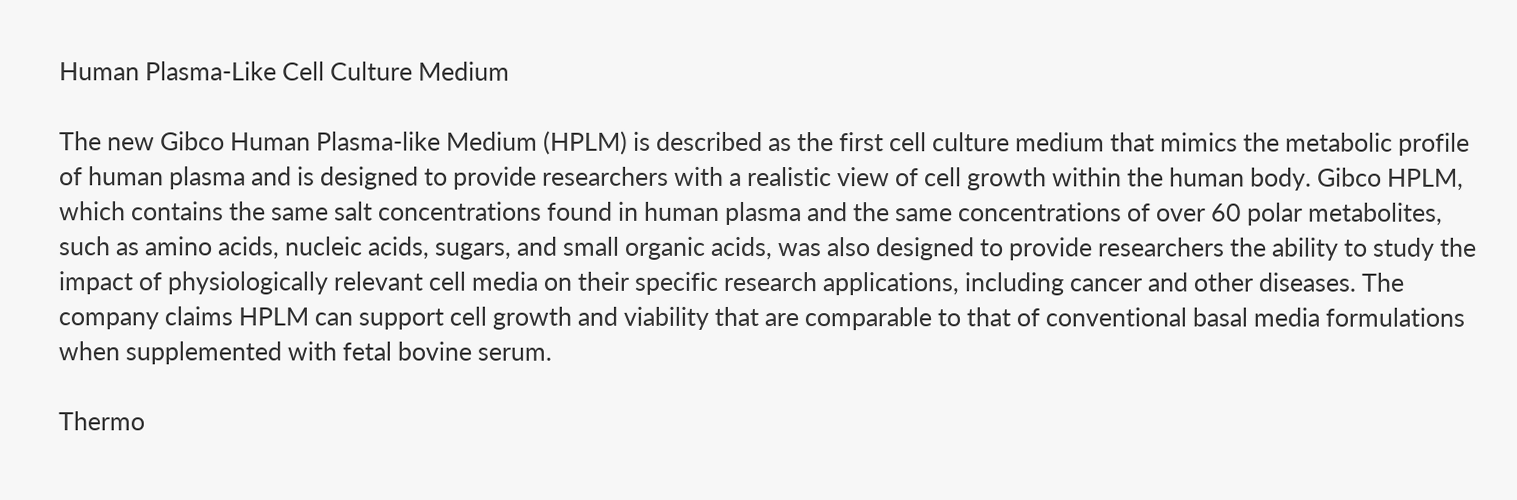Human Plasma-Like Cell Culture Medium

The new Gibco Human Plasma-like Medium (HPLM) is described as the first cell culture medium that mimics the metabolic profile of human plasma and is designed to provide researchers with a realistic view of cell growth within the human body. Gibco HPLM, which contains the same salt concentrations found in human plasma and the same concentrations of over 60 polar metabolites, such as amino acids, nucleic acids, sugars, and small organic acids, was also designed to provide researchers the ability to study the impact of physiologically relevant cell media on their specific research applications, including cancer and other diseases. The company claims HPLM can support cell growth and viability that are comparable to that of conventional basal media formulations when supplemented with fetal bovine serum.

Thermo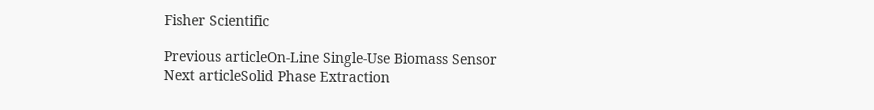Fisher Scientific

Previous articleOn-Line Single-Use Biomass Sensor
Next articleSolid Phase Extraction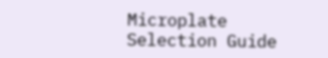Microplate Selection Guide